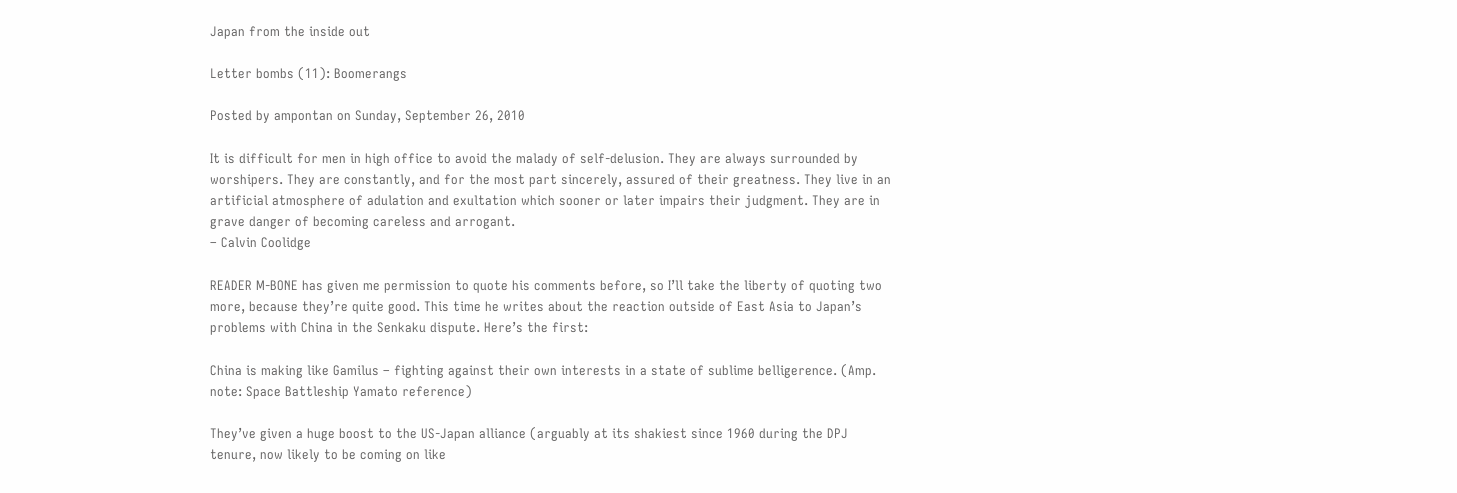Japan from the inside out

Letter bombs (11): Boomerangs

Posted by ampontan on Sunday, September 26, 2010

It is difficult for men in high office to avoid the malady of self-delusion. They are always surrounded by worshipers. They are constantly, and for the most part sincerely, assured of their greatness. They live in an artificial atmosphere of adulation and exultation which sooner or later impairs their judgment. They are in grave danger of becoming careless and arrogant.
– Calvin Coolidge

READER M-BONE has given me permission to quote his comments before, so I’ll take the liberty of quoting two more, because they’re quite good. This time he writes about the reaction outside of East Asia to Japan’s problems with China in the Senkaku dispute. Here’s the first:

China is making like Gamilus – fighting against their own interests in a state of sublime belligerence. (Amp. note: Space Battleship Yamato reference)

They’ve given a huge boost to the US-Japan alliance (arguably at its shakiest since 1960 during the DPJ tenure, now likely to be coming on like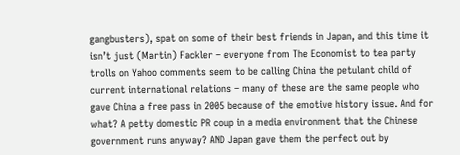gangbusters), spat on some of their best friends in Japan, and this time it isn’t just (Martin) Fackler – everyone from The Economist to tea party trolls on Yahoo comments seem to be calling China the petulant child of current international relations – many of these are the same people who gave China a free pass in 2005 because of the emotive history issue. And for what? A petty domestic PR coup in a media environment that the Chinese government runs anyway? AND Japan gave them the perfect out by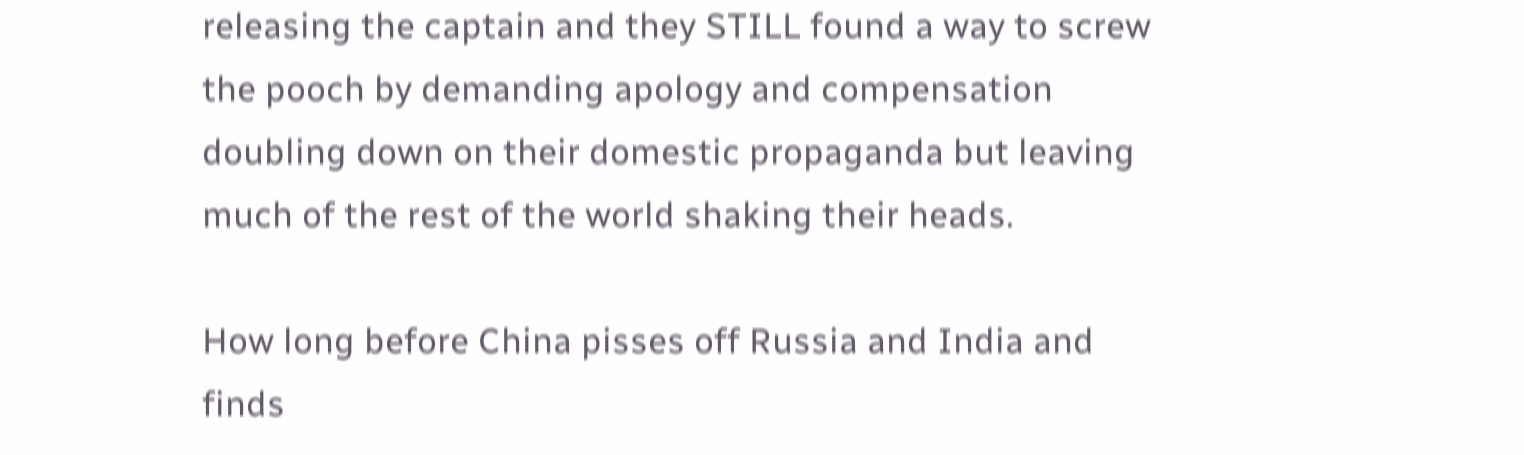releasing the captain and they STILL found a way to screw the pooch by demanding apology and compensation doubling down on their domestic propaganda but leaving much of the rest of the world shaking their heads.

How long before China pisses off Russia and India and finds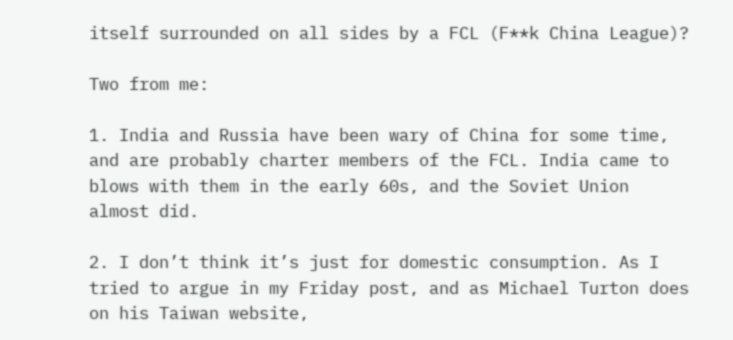itself surrounded on all sides by a FCL (F**k China League)?

Two from me:

1. India and Russia have been wary of China for some time, and are probably charter members of the FCL. India came to blows with them in the early 60s, and the Soviet Union almost did.

2. I don’t think it’s just for domestic consumption. As I tried to argue in my Friday post, and as Michael Turton does on his Taiwan website,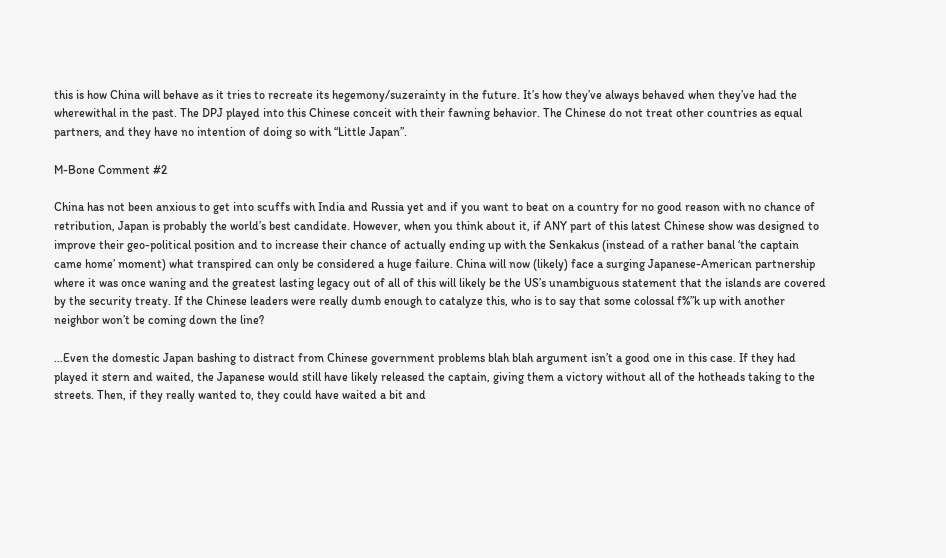this is how China will behave as it tries to recreate its hegemony/suzerainty in the future. It’s how they’ve always behaved when they’ve had the wherewithal in the past. The DPJ played into this Chinese conceit with their fawning behavior. The Chinese do not treat other countries as equal partners, and they have no intention of doing so with “Little Japan”.

M-Bone Comment #2

China has not been anxious to get into scuffs with India and Russia yet and if you want to beat on a country for no good reason with no chance of retribution, Japan is probably the world’s best candidate. However, when you think about it, if ANY part of this latest Chinese show was designed to improve their geo-political position and to increase their chance of actually ending up with the Senkakus (instead of a rather banal ‘the captain came home’ moment) what transpired can only be considered a huge failure. China will now (likely) face a surging Japanese-American partnership where it was once waning and the greatest lasting legacy out of all of this will likely be the US’s unambiguous statement that the islands are covered by the security treaty. If the Chinese leaders were really dumb enough to catalyze this, who is to say that some colossal f%”k up with another neighbor won’t be coming down the line?

…Even the domestic Japan bashing to distract from Chinese government problems blah blah argument isn’t a good one in this case. If they had played it stern and waited, the Japanese would still have likely released the captain, giving them a victory without all of the hotheads taking to the streets. Then, if they really wanted to, they could have waited a bit and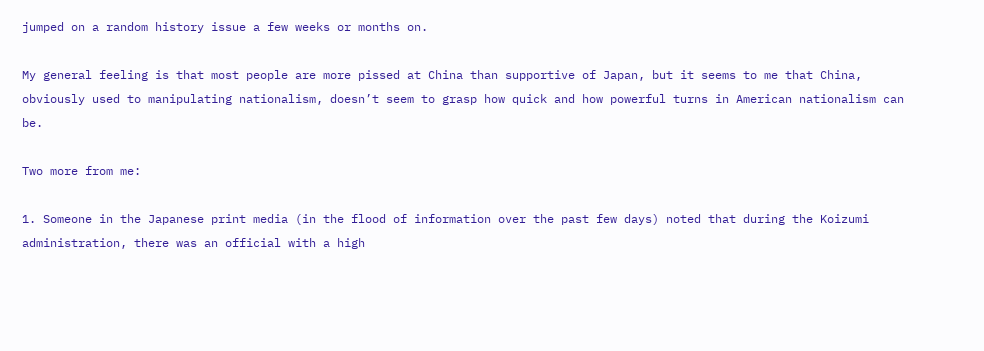jumped on a random history issue a few weeks or months on.

My general feeling is that most people are more pissed at China than supportive of Japan, but it seems to me that China, obviously used to manipulating nationalism, doesn’t seem to grasp how quick and how powerful turns in American nationalism can be.

Two more from me:

1. Someone in the Japanese print media (in the flood of information over the past few days) noted that during the Koizumi administration, there was an official with a high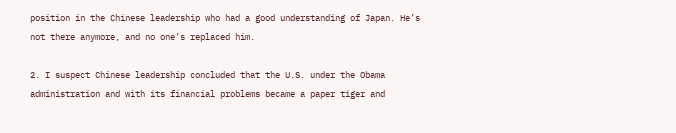position in the Chinese leadership who had a good understanding of Japan. He’s not there anymore, and no one’s replaced him.

2. I suspect Chinese leadership concluded that the U.S. under the Obama administration and with its financial problems became a paper tiger and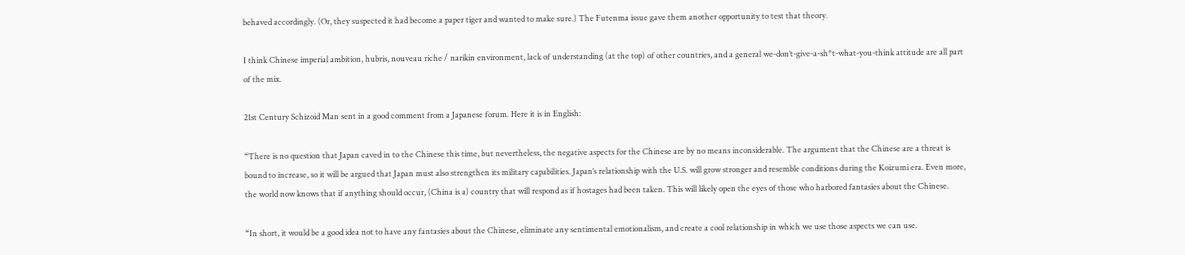behaved accordingly. (Or, they suspected it had become a paper tiger and wanted to make sure.) The Futenma issue gave them another opportunity to test that theory.

I think Chinese imperial ambition, hubris, nouveau riche / narikin environment, lack of understanding (at the top) of other countries, and a general we-don’t-give-a-sh*t-what-you-think attitude are all part of the mix.

21st Century Schizoid Man sent in a good comment from a Japanese forum. Here it is in English:

“There is no question that Japan caved in to the Chinese this time, but nevertheless, the negative aspects for the Chinese are by no means inconsiderable. The argument that the Chinese are a threat is bound to increase, so it will be argued that Japan must also strengthen its military capabilities. Japan’s relationship with the U.S. will grow stronger and resemble conditions during the Koizumi era. Even more, the world now knows that if anything should occur, (China is a) country that will respond as if hostages had been taken. This will likely open the eyes of those who harbored fantasies about the Chinese.

“In short, it would be a good idea not to have any fantasies about the Chinese, eliminate any sentimental emotionalism, and create a cool relationship in which we use those aspects we can use.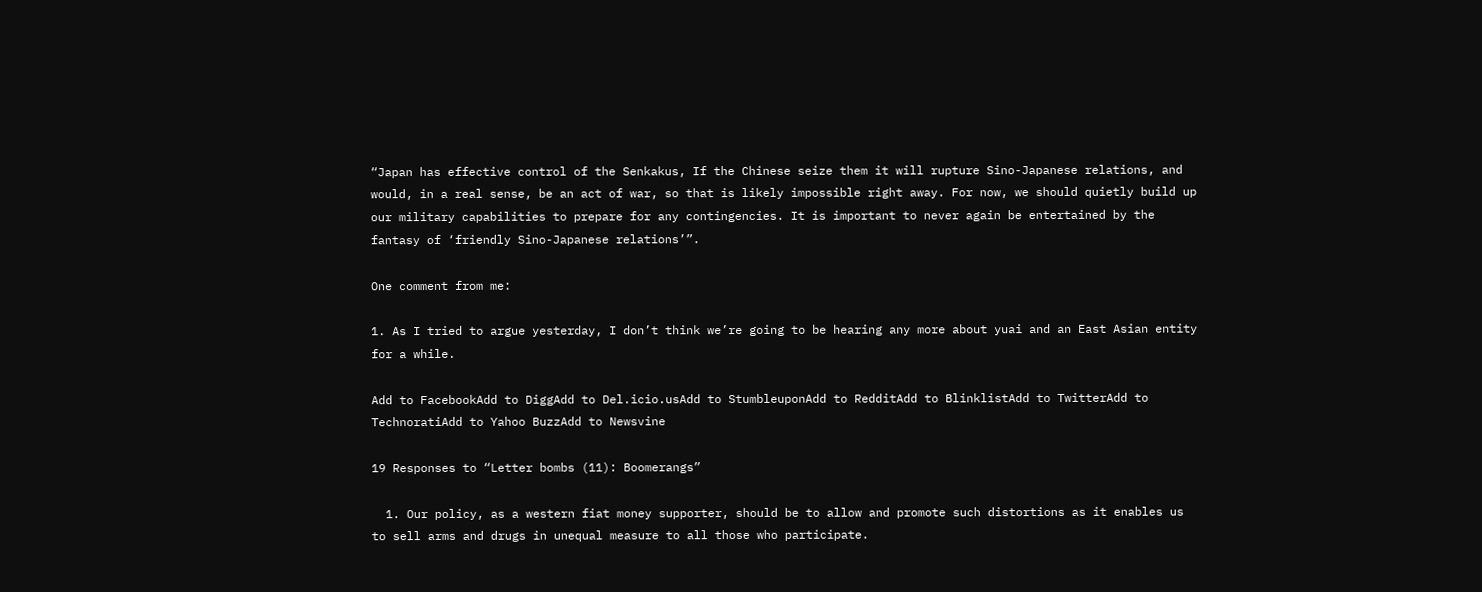“Japan has effective control of the Senkakus, If the Chinese seize them it will rupture Sino-Japanese relations, and would, in a real sense, be an act of war, so that is likely impossible right away. For now, we should quietly build up our military capabilities to prepare for any contingencies. It is important to never again be entertained by the fantasy of ‘friendly Sino-Japanese relations’”.

One comment from me:

1. As I tried to argue yesterday, I don’t think we’re going to be hearing any more about yuai and an East Asian entity for a while.

Add to FacebookAdd to DiggAdd to Del.icio.usAdd to StumbleuponAdd to RedditAdd to BlinklistAdd to TwitterAdd to TechnoratiAdd to Yahoo BuzzAdd to Newsvine

19 Responses to “Letter bombs (11): Boomerangs”

  1. Our policy, as a western fiat money supporter, should be to allow and promote such distortions as it enables us to sell arms and drugs in unequal measure to all those who participate.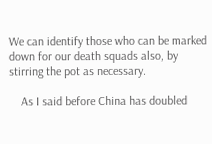We can identify those who can be marked down for our death squads also, by stirring the pot as necessary.

    As I said before China has doubled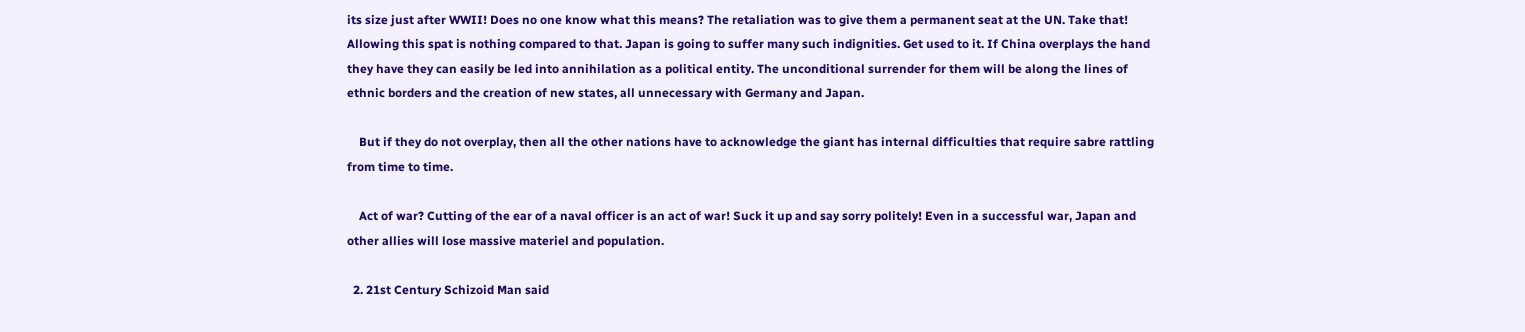its size just after WWII! Does no one know what this means? The retaliation was to give them a permanent seat at the UN. Take that! Allowing this spat is nothing compared to that. Japan is going to suffer many such indignities. Get used to it. If China overplays the hand they have they can easily be led into annihilation as a political entity. The unconditional surrender for them will be along the lines of ethnic borders and the creation of new states, all unnecessary with Germany and Japan.

    But if they do not overplay, then all the other nations have to acknowledge the giant has internal difficulties that require sabre rattling from time to time.

    Act of war? Cutting of the ear of a naval officer is an act of war! Suck it up and say sorry politely! Even in a successful war, Japan and other allies will lose massive materiel and population.

  2. 21st Century Schizoid Man said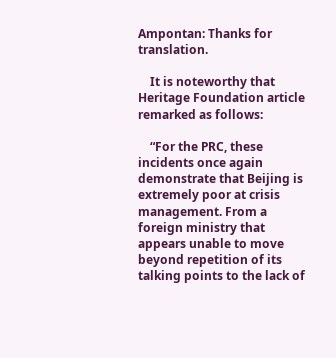Ampontan: Thanks for translation.

    It is noteworthy that Heritage Foundation article remarked as follows:

    “For the PRC, these incidents once again demonstrate that Beijing is extremely poor at crisis management. From a foreign ministry that appears unable to move beyond repetition of its talking points to the lack of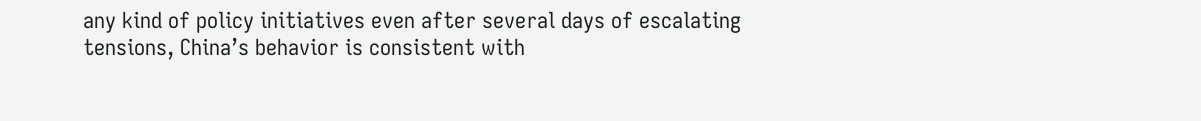any kind of policy initiatives even after several days of escalating tensions, China’s behavior is consistent with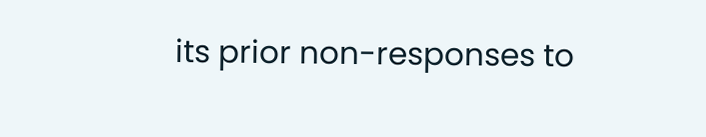its prior non-responses to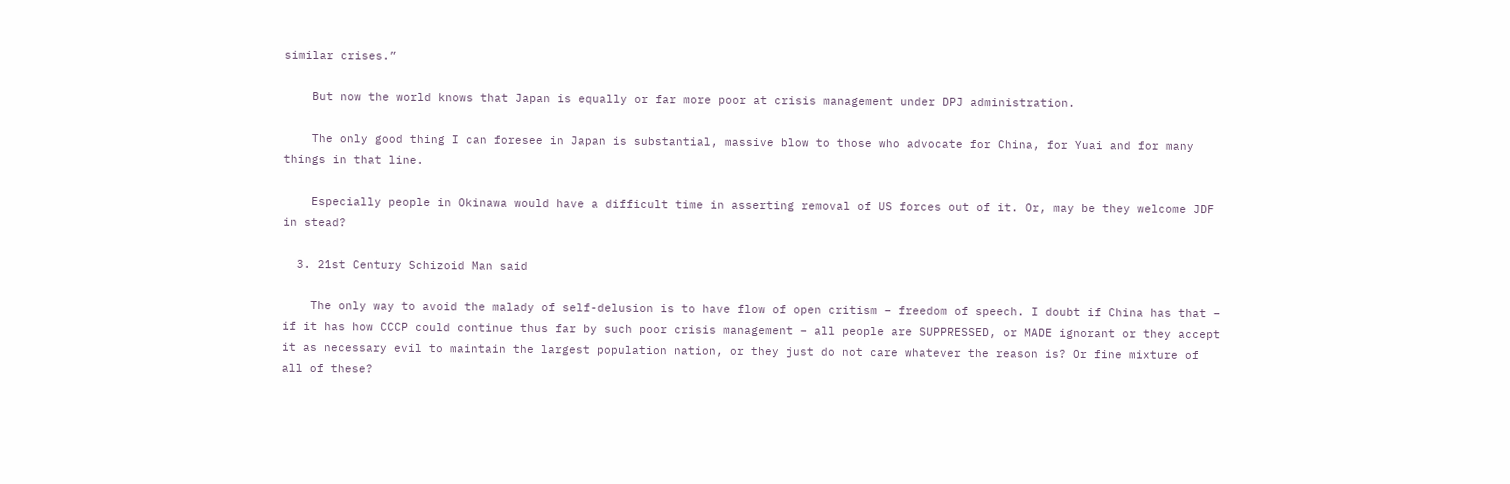similar crises.”

    But now the world knows that Japan is equally or far more poor at crisis management under DPJ administration.

    The only good thing I can foresee in Japan is substantial, massive blow to those who advocate for China, for Yuai and for many things in that line.

    Especially people in Okinawa would have a difficult time in asserting removal of US forces out of it. Or, may be they welcome JDF in stead?

  3. 21st Century Schizoid Man said

    The only way to avoid the malady of self-delusion is to have flow of open critism – freedom of speech. I doubt if China has that – if it has how CCCP could continue thus far by such poor crisis management – all people are SUPPRESSED, or MADE ignorant or they accept it as necessary evil to maintain the largest population nation, or they just do not care whatever the reason is? Or fine mixture of all of these?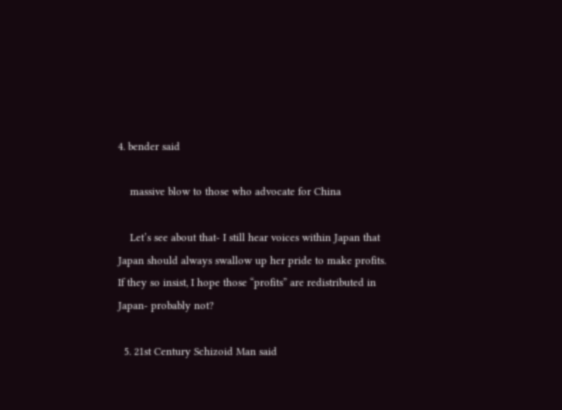4. bender said

    massive blow to those who advocate for China

    Let’s see about that- I still hear voices within Japan that Japan should always swallow up her pride to make profits. If they so insist, I hope those “profits” are redistributed in Japan- probably not?

  5. 21st Century Schizoid Man said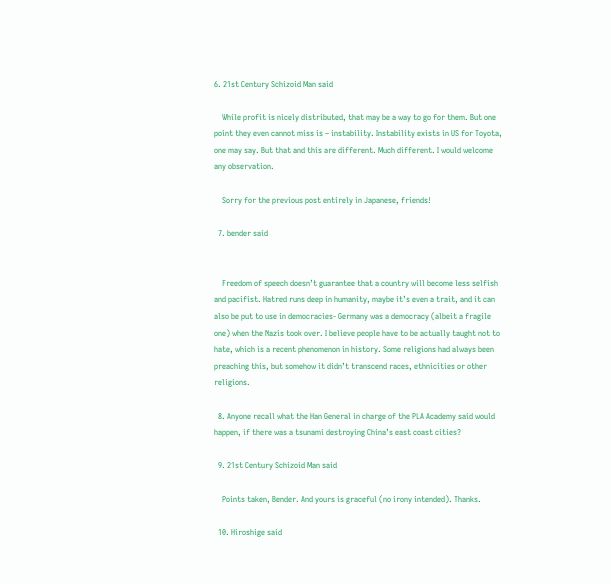6. 21st Century Schizoid Man said

    While profit is nicely distributed, that may be a way to go for them. But one point they even cannot miss is – instability. Instability exists in US for Toyota, one may say. But that and this are different. Much different. I would welcome any observation.

    Sorry for the previous post entirely in Japanese, friends!

  7. bender said


    Freedom of speech doesn’t guarantee that a country will become less selfish and pacifist. Hatred runs deep in humanity, maybe it’s even a trait, and it can also be put to use in democracies- Germany was a democracy (albeit a fragile one) when the Nazis took over. I believe people have to be actually taught not to hate, which is a recent phenomenon in history. Some religions had always been preaching this, but somehow it didn’t transcend races, ethnicities or other religions.

  8. Anyone recall what the Han General in charge of the PLA Academy said would happen, if there was a tsunami destroying China’s east coast cities?

  9. 21st Century Schizoid Man said

    Points taken, Bender. And yours is graceful (no irony intended). Thanks.

  10. Hiroshige said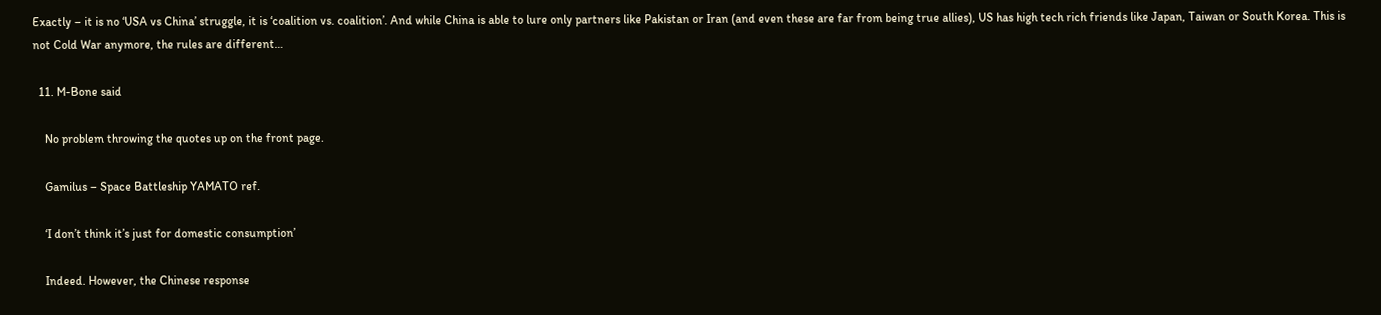Exactly – it is no ‘USA vs China’ struggle, it is ‘coalition vs. coalition’. And while China is able to lure only partners like Pakistan or Iran (and even these are far from being true allies), US has high tech rich friends like Japan, Taiwan or South Korea. This is not Cold War anymore, the rules are different…

  11. M-Bone said

    No problem throwing the quotes up on the front page.

    Gamilus – Space Battleship YAMATO ref.

    ‘I don’t think it’s just for domestic consumption’

    Indeed. However, the Chinese response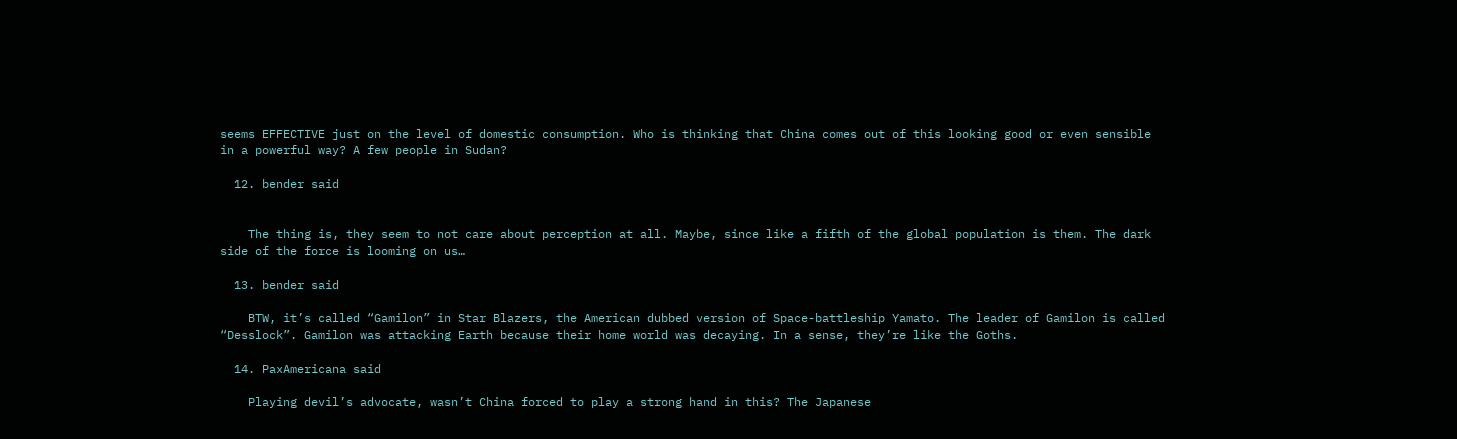seems EFFECTIVE just on the level of domestic consumption. Who is thinking that China comes out of this looking good or even sensible in a powerful way? A few people in Sudan?

  12. bender said


    The thing is, they seem to not care about perception at all. Maybe, since like a fifth of the global population is them. The dark side of the force is looming on us…

  13. bender said

    BTW, it’s called “Gamilon” in Star Blazers, the American dubbed version of Space-battleship Yamato. The leader of Gamilon is called “Desslock”. Gamilon was attacking Earth because their home world was decaying. In a sense, they’re like the Goths.

  14. PaxAmericana said

    Playing devil’s advocate, wasn’t China forced to play a strong hand in this? The Japanese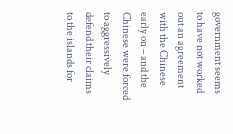government seems to have not worked out an agreement with the Chinese early on – and the Chinese were forced to aggressively defend their claims to the islands for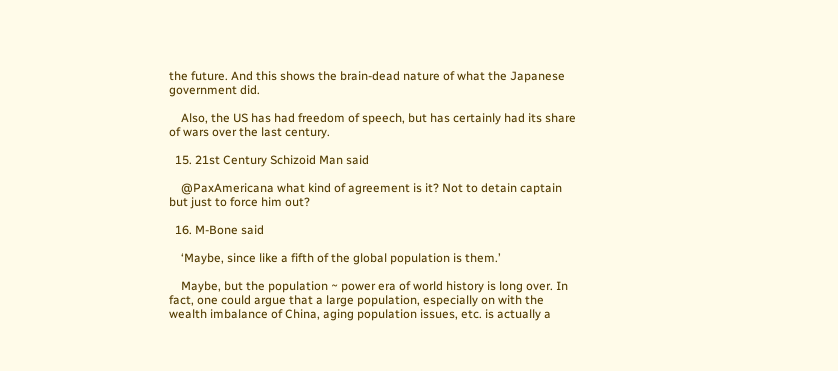the future. And this shows the brain-dead nature of what the Japanese government did.

    Also, the US has had freedom of speech, but has certainly had its share of wars over the last century.

  15. 21st Century Schizoid Man said

    @PaxAmericana what kind of agreement is it? Not to detain captain but just to force him out?

  16. M-Bone said

    ‘Maybe, since like a fifth of the global population is them.’

    Maybe, but the population ~ power era of world history is long over. In fact, one could argue that a large population, especially on with the wealth imbalance of China, aging population issues, etc. is actually a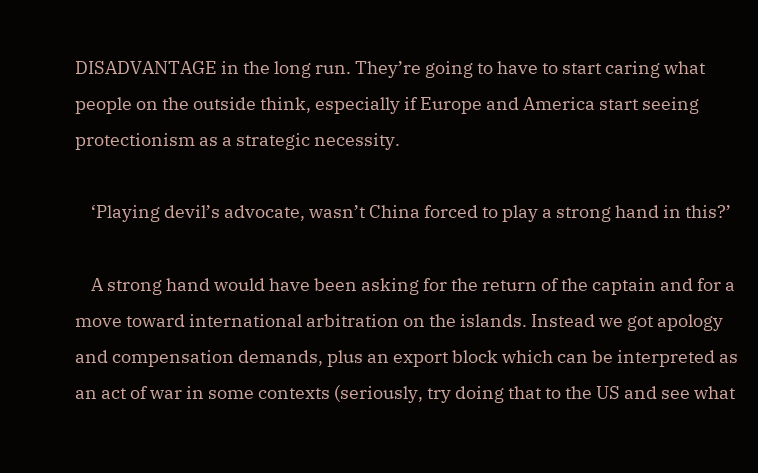DISADVANTAGE in the long run. They’re going to have to start caring what people on the outside think, especially if Europe and America start seeing protectionism as a strategic necessity.

    ‘Playing devil’s advocate, wasn’t China forced to play a strong hand in this?’

    A strong hand would have been asking for the return of the captain and for a move toward international arbitration on the islands. Instead we got apology and compensation demands, plus an export block which can be interpreted as an act of war in some contexts (seriously, try doing that to the US and see what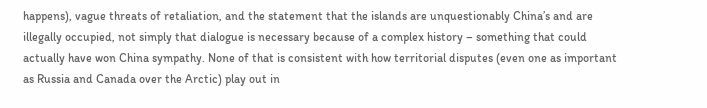happens), vague threats of retaliation, and the statement that the islands are unquestionably China’s and are illegally occupied, not simply that dialogue is necessary because of a complex history – something that could actually have won China sympathy. None of that is consistent with how territorial disputes (even one as important as Russia and Canada over the Arctic) play out in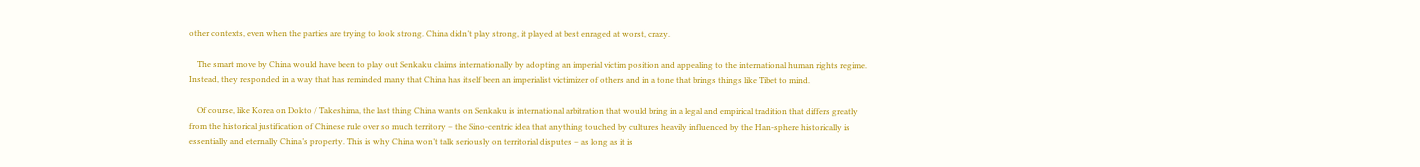other contexts, even when the parties are trying to look strong. China didn’t play strong, it played at best enraged at worst, crazy.

    The smart move by China would have been to play out Senkaku claims internationally by adopting an imperial victim position and appealing to the international human rights regime. Instead, they responded in a way that has reminded many that China has itself been an imperialist victimizer of others and in a tone that brings things like Tibet to mind.

    Of course, like Korea on Dokto / Takeshima, the last thing China wants on Senkaku is international arbitration that would bring in a legal and empirical tradition that differs greatly from the historical justification of Chinese rule over so much territory – the Sino-centric idea that anything touched by cultures heavily influenced by the Han-sphere historically is essentially and eternally China’s property. This is why China won’t talk seriously on territorial disputes – as long as it is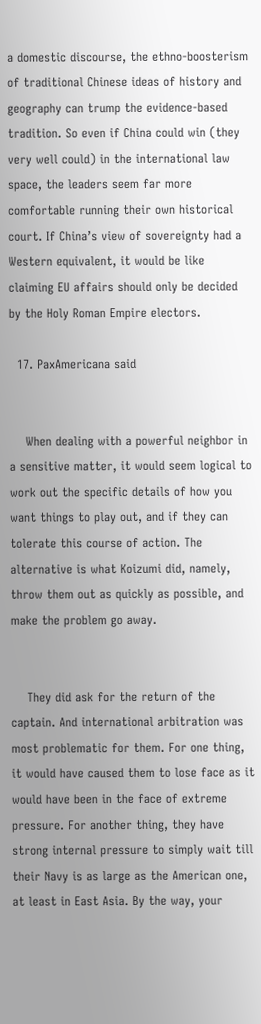a domestic discourse, the ethno-boosterism of traditional Chinese ideas of history and geography can trump the evidence-based tradition. So even if China could win (they very well could) in the international law space, the leaders seem far more comfortable running their own historical court. If China’s view of sovereignty had a Western equivalent, it would be like claiming EU affairs should only be decided by the Holy Roman Empire electors.

  17. PaxAmericana said


    When dealing with a powerful neighbor in a sensitive matter, it would seem logical to work out the specific details of how you want things to play out, and if they can tolerate this course of action. The alternative is what Koizumi did, namely, throw them out as quickly as possible, and make the problem go away.


    They did ask for the return of the captain. And international arbitration was most problematic for them. For one thing, it would have caused them to lose face as it would have been in the face of extreme pressure. For another thing, they have strong internal pressure to simply wait till their Navy is as large as the American one, at least in East Asia. By the way, your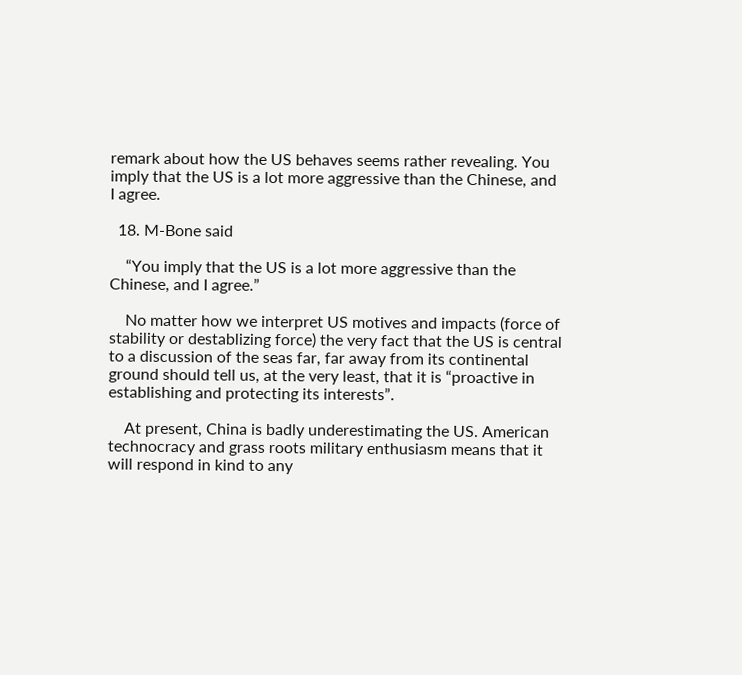remark about how the US behaves seems rather revealing. You imply that the US is a lot more aggressive than the Chinese, and I agree.

  18. M-Bone said

    “You imply that the US is a lot more aggressive than the Chinese, and I agree.”

    No matter how we interpret US motives and impacts (force of stability or destablizing force) the very fact that the US is central to a discussion of the seas far, far away from its continental ground should tell us, at the very least, that it is “proactive in establishing and protecting its interests”.

    At present, China is badly underestimating the US. American technocracy and grass roots military enthusiasm means that it will respond in kind to any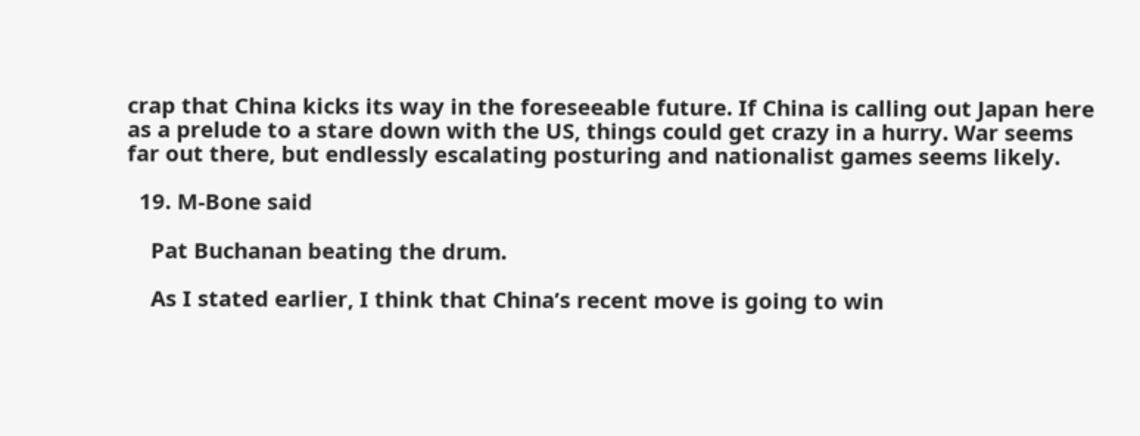crap that China kicks its way in the foreseeable future. If China is calling out Japan here as a prelude to a stare down with the US, things could get crazy in a hurry. War seems far out there, but endlessly escalating posturing and nationalist games seems likely.

  19. M-Bone said

    Pat Buchanan beating the drum.

    As I stated earlier, I think that China’s recent move is going to win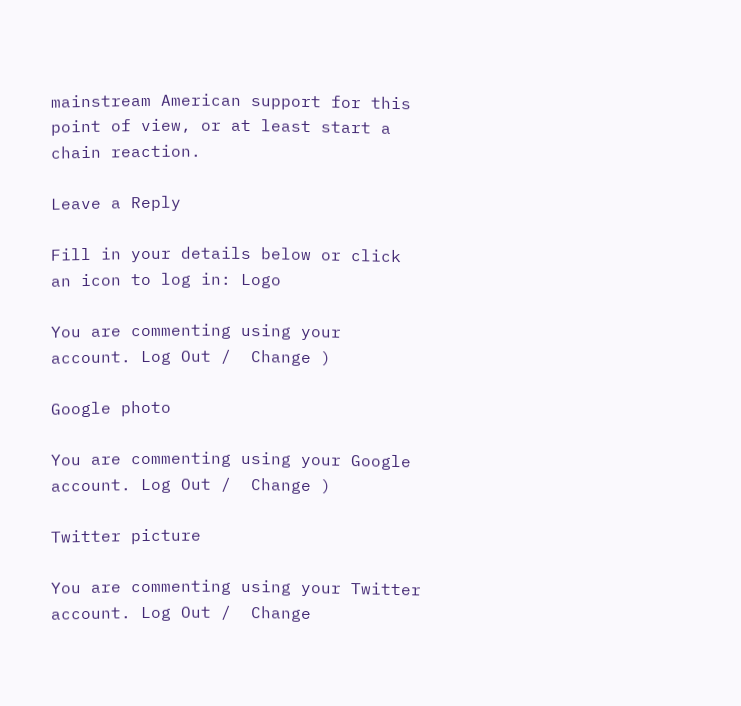mainstream American support for this point of view, or at least start a chain reaction.

Leave a Reply

Fill in your details below or click an icon to log in: Logo

You are commenting using your account. Log Out /  Change )

Google photo

You are commenting using your Google account. Log Out /  Change )

Twitter picture

You are commenting using your Twitter account. Log Out /  Change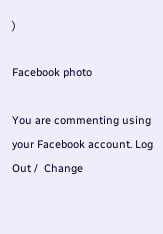)

Facebook photo

You are commenting using your Facebook account. Log Out /  Change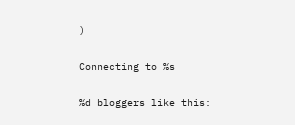)

Connecting to %s

%d bloggers like this: